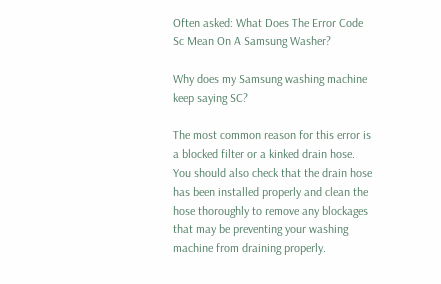Often asked: What Does The Error Code Sc Mean On A Samsung Washer?

Why does my Samsung washing machine keep saying SC?

The most common reason for this error is a blocked filter or a kinked drain hose. You should also check that the drain hose has been installed properly and clean the hose thoroughly to remove any blockages that may be preventing your washing machine from draining properly.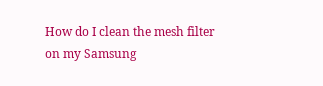How do I clean the mesh filter on my Samsung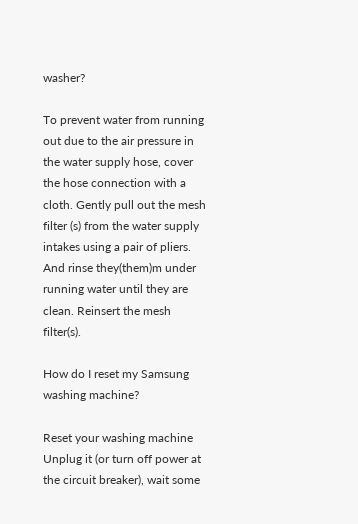washer?

To prevent water from running out due to the air pressure in the water supply hose, cover the hose connection with a cloth. Gently pull out the mesh filter (s) from the water supply intakes using a pair of pliers. And rinse they(them)m under running water until they are clean. Reinsert the mesh filter(s).

How do I reset my Samsung washing machine?

Reset your washing machine Unplug it (or turn off power at the circuit breaker), wait some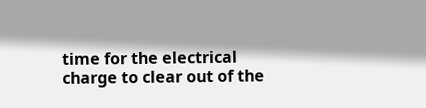time for the electrical charge to clear out of the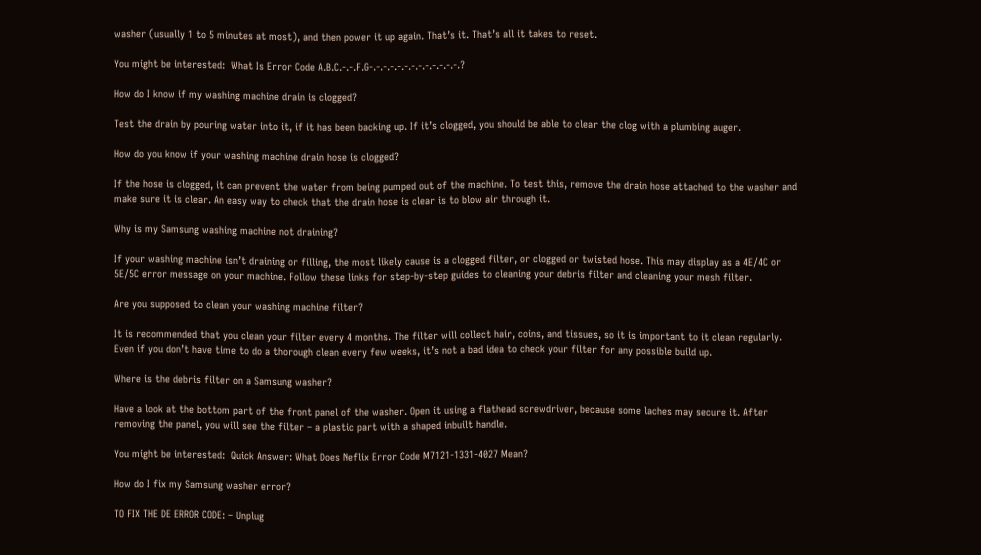washer (usually 1 to 5 minutes at most), and then power it up again. That’s it. That’s all it takes to reset.

You might be interested:  What Is Error Code A.B.C.-.-.F.G-.-.-.-.-.-.-.-.-.-.-.-.-.?

How do I know if my washing machine drain is clogged?

Test the drain by pouring water into it, if it has been backing up. If it’s clogged, you should be able to clear the clog with a plumbing auger.

How do you know if your washing machine drain hose is clogged?

If the hose is clogged, it can prevent the water from being pumped out of the machine. To test this, remove the drain hose attached to the washer and make sure it is clear. An easy way to check that the drain hose is clear is to blow air through it.

Why is my Samsung washing machine not draining?

If your washing machine isn’t draining or filling, the most likely cause is a clogged filter, or clogged or twisted hose. This may display as a 4E/4C or 5E/5C error message on your machine. Follow these links for step-by-step guides to cleaning your debris filter and cleaning your mesh filter.

Are you supposed to clean your washing machine filter?

It is recommended that you clean your filter every 4 months. The filter will collect hair, coins, and tissues, so it is important to it clean regularly. Even if you don’t have time to do a thorough clean every few weeks, it’s not a bad idea to check your filter for any possible build up.

Where is the debris filter on a Samsung washer?

Have a look at the bottom part of the front panel of the washer. Open it using a flathead screwdriver, because some laches may secure it. After removing the panel, you will see the filter – a plastic part with a shaped inbuilt handle.

You might be interested:  Quick Answer: What Does Neflix Error Code M7121-1331-4027 Mean?

How do I fix my Samsung washer error?

TO FIX THE DE ERROR CODE: – Unplug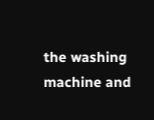the washing machine and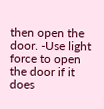then open the door. -Use light force to open the door if it does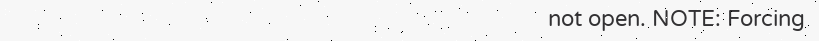not open. NOTE: Forcing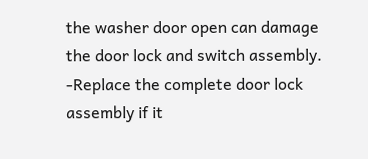the washer door open can damage the door lock and switch assembly. -Replace the complete door lock assembly if it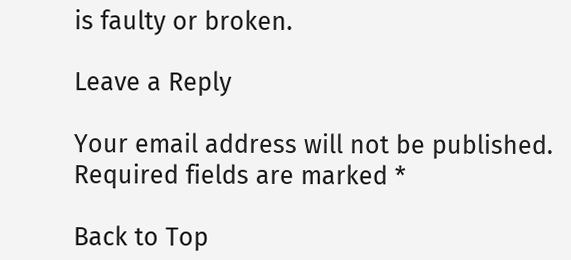is faulty or broken.

Leave a Reply

Your email address will not be published. Required fields are marked *

Back to Top